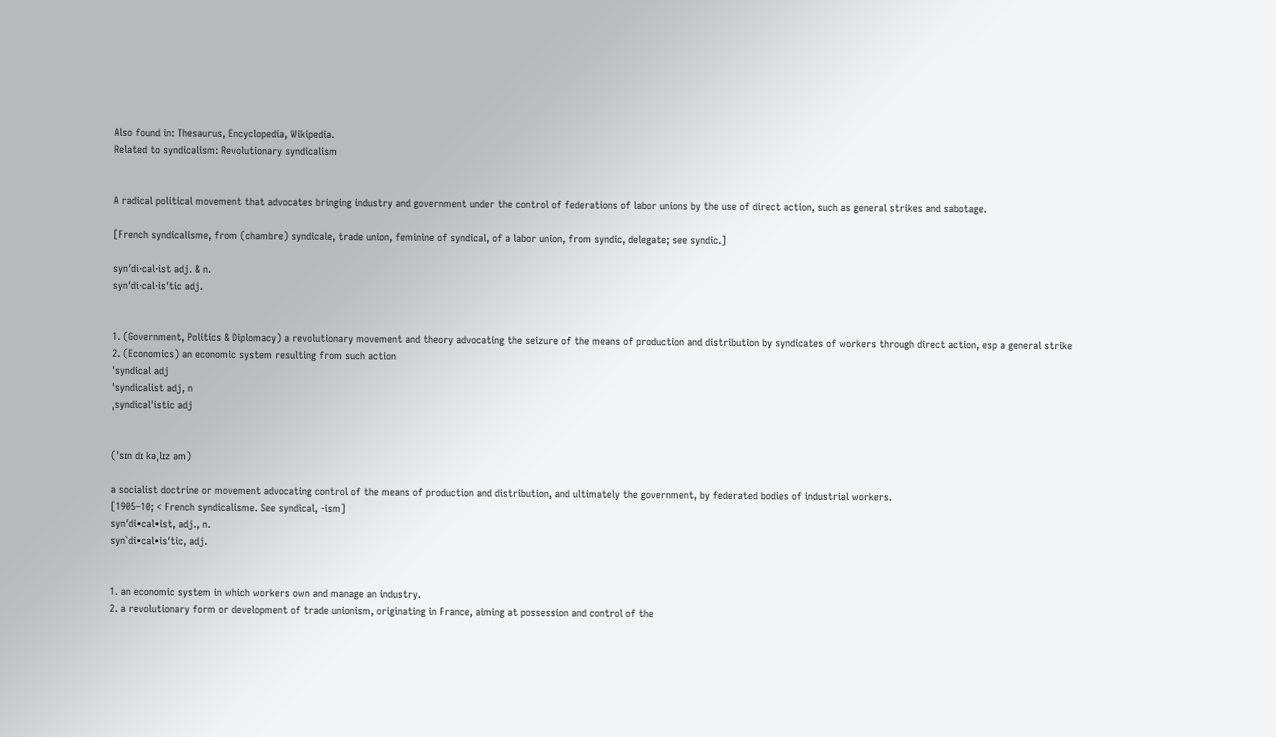Also found in: Thesaurus, Encyclopedia, Wikipedia.
Related to syndicalism: Revolutionary syndicalism


A radical political movement that advocates bringing industry and government under the control of federations of labor unions by the use of direct action, such as general strikes and sabotage.

[French syndicalisme, from (chambre) syndicale, trade union, feminine of syndical, of a labor union, from syndic, delegate; see syndic.]

syn′di·cal·ist adj. & n.
syn′di·cal·is′tic adj.


1. (Government, Politics & Diplomacy) a revolutionary movement and theory advocating the seizure of the means of production and distribution by syndicates of workers through direct action, esp a general strike
2. (Economics) an economic system resulting from such action
ˈsyndical adj
ˈsyndicalist adj, n
ˌsyndicalˈistic adj


(ˈsɪn dɪ kəˌlɪz əm)

a socialist doctrine or movement advocating control of the means of production and distribution, and ultimately the government, by federated bodies of industrial workers.
[1905–10; < French syndicalisme. See syndical, -ism]
syn′di•cal•ist, adj., n.
syn`di•cal•is′tic, adj.


1. an economic system in which workers own and manage an industry.
2. a revolutionary form or development of trade unionism, originating in France, aiming at possession and control of the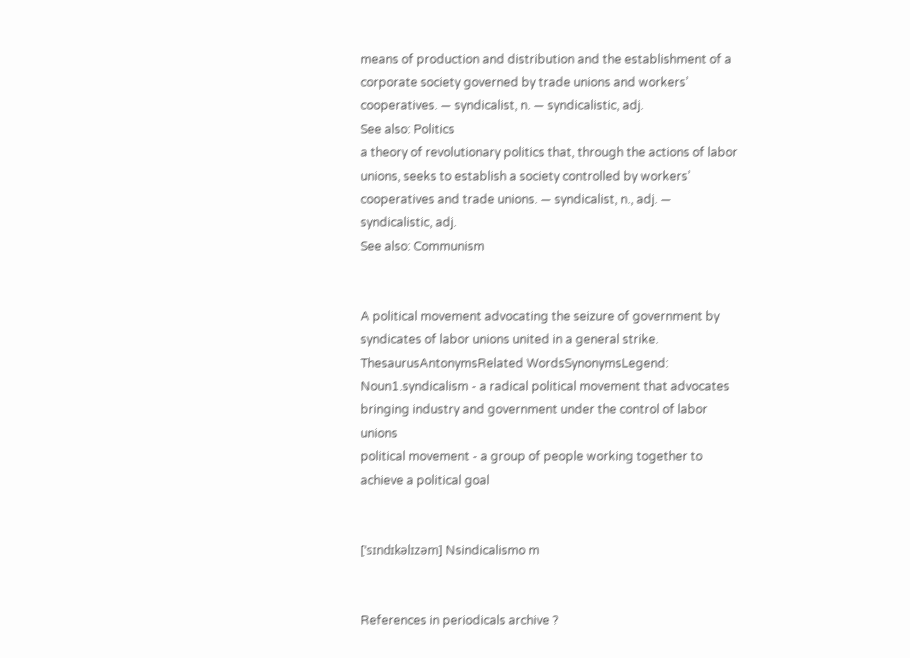means of production and distribution and the establishment of a corporate society governed by trade unions and workers’ cooperatives. — syndicalist, n. — syndicalistic, adj.
See also: Politics
a theory of revolutionary politics that, through the actions of labor unions, seeks to establish a society controlled by workers’ cooperatives and trade unions. — syndicalist, n., adj. — syndicalistic, adj.
See also: Communism


A political movement advocating the seizure of government by syndicates of labor unions united in a general strike.
ThesaurusAntonymsRelated WordsSynonymsLegend:
Noun1.syndicalism - a radical political movement that advocates bringing industry and government under the control of labor unions
political movement - a group of people working together to achieve a political goal


[ˈsɪndɪkəlɪzəm] Nsindicalismo m


References in periodicals archive ?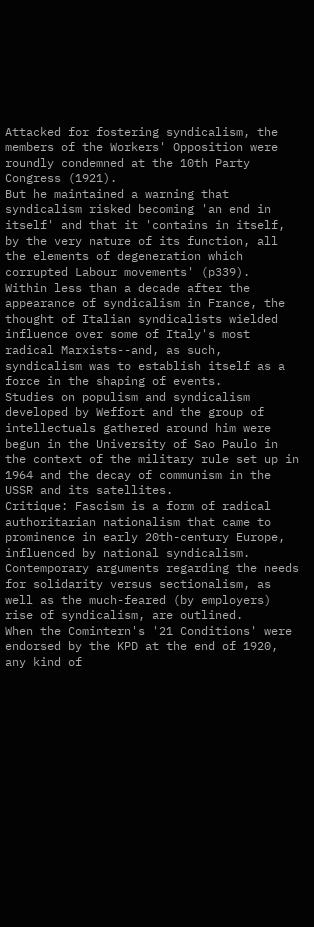Attacked for fostering syndicalism, the members of the Workers' Opposition were roundly condemned at the 10th Party Congress (1921).
But he maintained a warning that syndicalism risked becoming 'an end in itself' and that it 'contains in itself, by the very nature of its function, all the elements of degeneration which corrupted Labour movements' (p339).
Within less than a decade after the appearance of syndicalism in France, the thought of Italian syndicalists wielded influence over some of Italy's most radical Marxists--and, as such, syndicalism was to establish itself as a force in the shaping of events.
Studies on populism and syndicalism developed by Weffort and the group of intellectuals gathered around him were begun in the University of Sao Paulo in the context of the military rule set up in 1964 and the decay of communism in the USSR and its satellites.
Critique: Fascism is a form of radical authoritarian nationalism that came to prominence in early 20th-century Europe, influenced by national syndicalism.
Contemporary arguments regarding the needs for solidarity versus sectionalism, as well as the much-feared (by employers) rise of syndicalism, are outlined.
When the Comintern's '21 Conditions' were endorsed by the KPD at the end of 1920, any kind of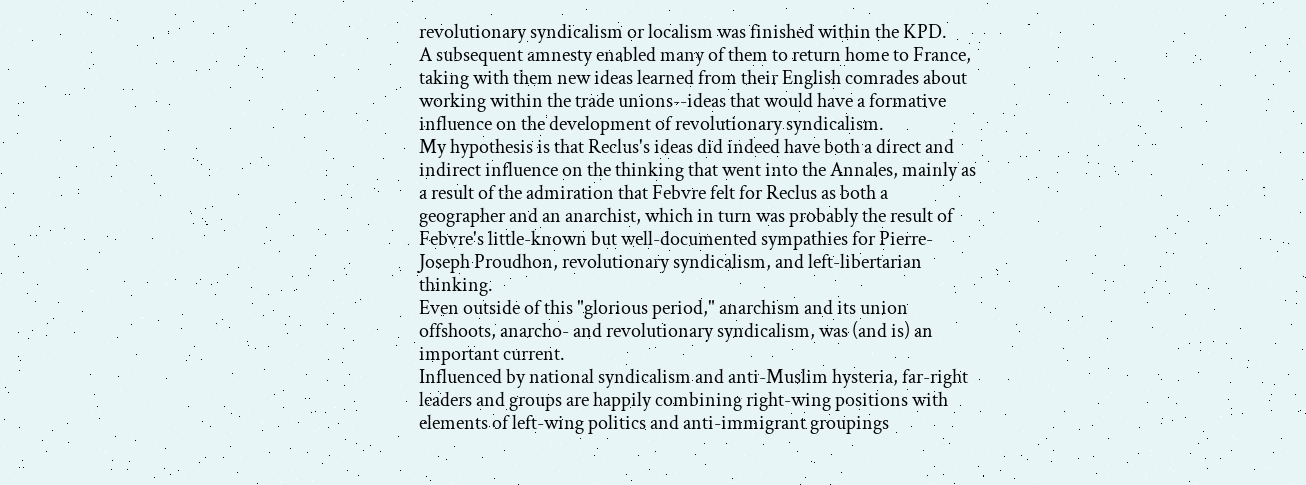revolutionary syndicalism or localism was finished within the KPD.
A subsequent amnesty enabled many of them to return home to France, taking with them new ideas learned from their English comrades about working within the trade unions--ideas that would have a formative influence on the development of revolutionary syndicalism.
My hypothesis is that Reclus's ideas did indeed have both a direct and indirect influence on the thinking that went into the Annales, mainly as a result of the admiration that Febvre felt for Reclus as both a geographer and an anarchist, which in turn was probably the result of Febvre's little-known but well-documented sympathies for Pierre-Joseph Proudhon, revolutionary syndicalism, and left-libertarian thinking.
Even outside of this "glorious period," anarchism and its union offshoots, anarcho- and revolutionary syndicalism, was (and is) an important current.
Influenced by national syndicalism and anti-Muslim hysteria, far-right leaders and groups are happily combining right-wing positions with elements of left-wing politics and anti-immigrant groupings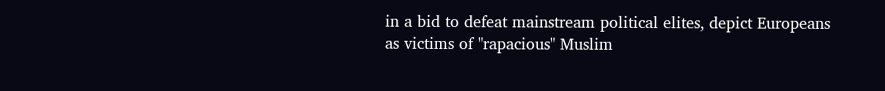in a bid to defeat mainstream political elites, depict Europeans as victims of "rapacious" Muslim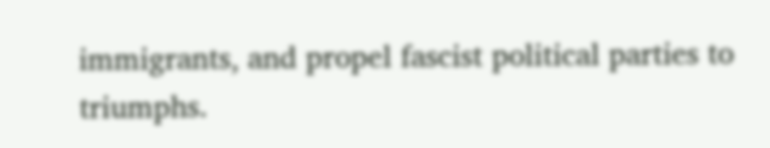immigrants, and propel fascist political parties to triumphs.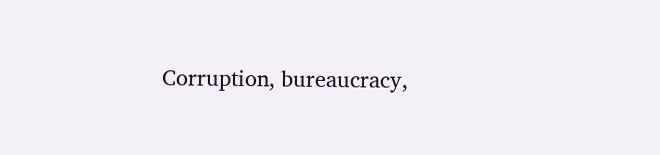Corruption, bureaucracy,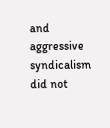and aggressive syndicalism did not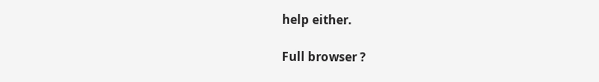help either.

Full browser ?